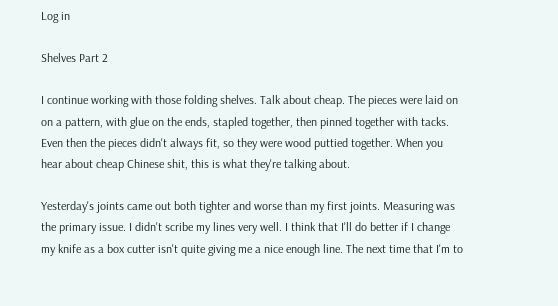Log in

Shelves Part 2

I continue working with those folding shelves. Talk about cheap. The pieces were laid on on a pattern, with glue on the ends, stapled together, then pinned together with tacks. Even then the pieces didn't always fit, so they were wood puttied together. When you hear about cheap Chinese shit, this is what they're talking about.

Yesterday's joints came out both tighter and worse than my first joints. Measuring was the primary issue. I didn't scribe my lines very well. I think that I'll do better if I change my knife as a box cutter isn't quite giving me a nice enough line. The next time that I'm to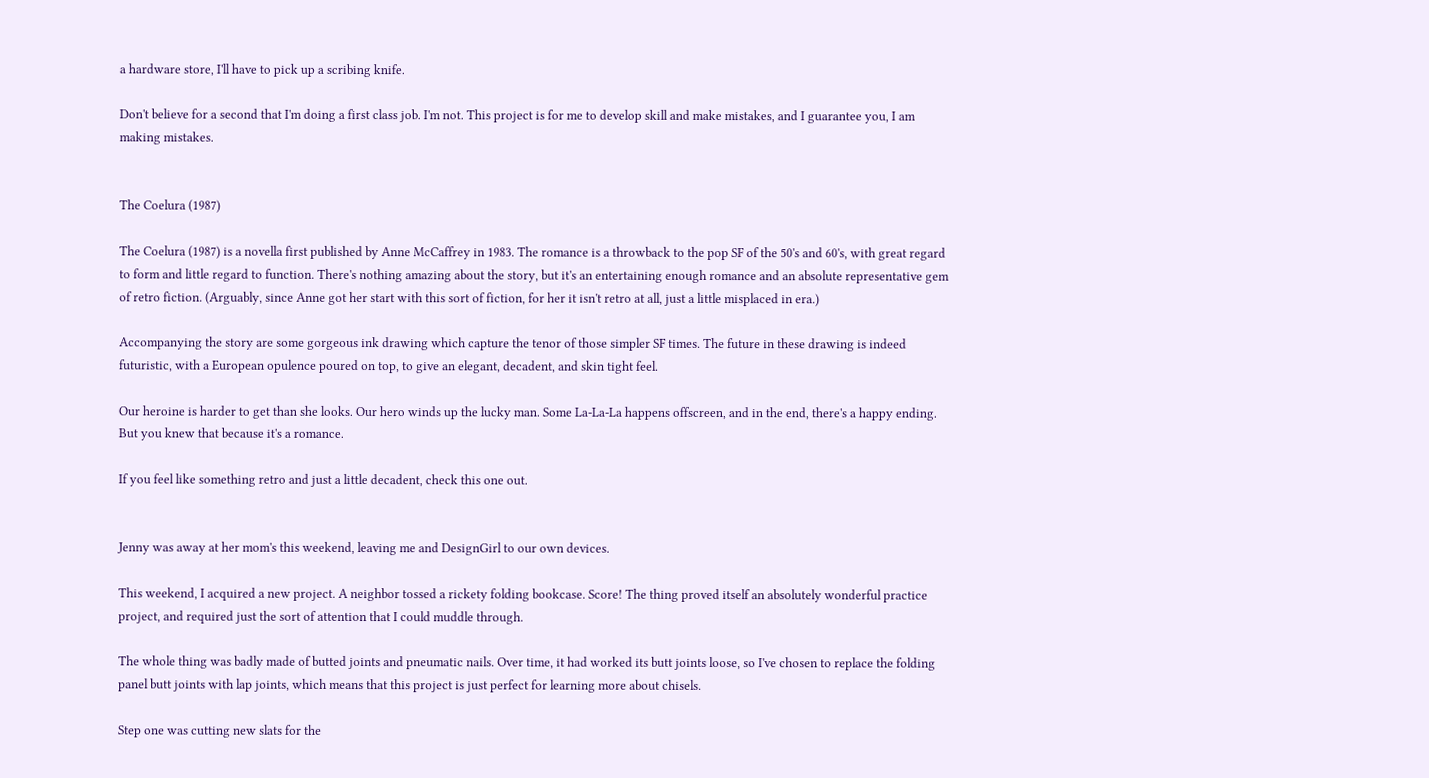a hardware store, I'll have to pick up a scribing knife.

Don't believe for a second that I'm doing a first class job. I'm not. This project is for me to develop skill and make mistakes, and I guarantee you, I am making mistakes.


The Coelura (1987)

The Coelura (1987) is a novella first published by Anne McCaffrey in 1983. The romance is a throwback to the pop SF of the 50's and 60's, with great regard to form and little regard to function. There's nothing amazing about the story, but it's an entertaining enough romance and an absolute representative gem of retro fiction. (Arguably, since Anne got her start with this sort of fiction, for her it isn't retro at all, just a little misplaced in era.)

Accompanying the story are some gorgeous ink drawing which capture the tenor of those simpler SF times. The future in these drawing is indeed futuristic, with a European opulence poured on top, to give an elegant, decadent, and skin tight feel.

Our heroine is harder to get than she looks. Our hero winds up the lucky man. Some La-La-La happens offscreen, and in the end, there's a happy ending. But you knew that because it's a romance.

If you feel like something retro and just a little decadent, check this one out.


Jenny was away at her mom's this weekend, leaving me and DesignGirl to our own devices.

This weekend, I acquired a new project. A neighbor tossed a rickety folding bookcase. Score! The thing proved itself an absolutely wonderful practice project, and required just the sort of attention that I could muddle through.

The whole thing was badly made of butted joints and pneumatic nails. Over time, it had worked its butt joints loose, so I've chosen to replace the folding panel butt joints with lap joints, which means that this project is just perfect for learning more about chisels.

Step one was cutting new slats for the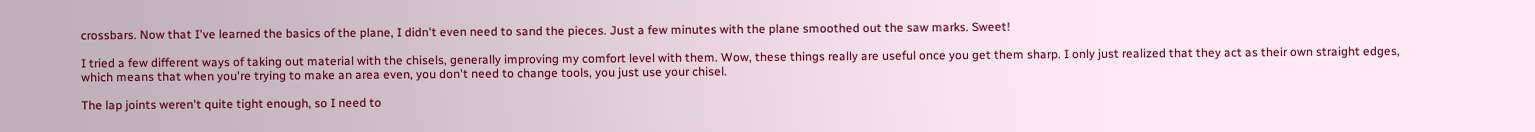crossbars. Now that I've learned the basics of the plane, I didn't even need to sand the pieces. Just a few minutes with the plane smoothed out the saw marks. Sweet!

I tried a few different ways of taking out material with the chisels, generally improving my comfort level with them. Wow, these things really are useful once you get them sharp. I only just realized that they act as their own straight edges, which means that when you're trying to make an area even, you don't need to change tools, you just use your chisel.

The lap joints weren't quite tight enough, so I need to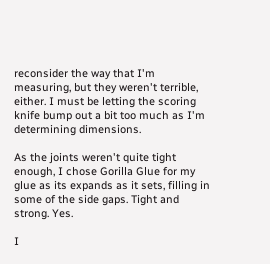reconsider the way that I'm measuring, but they weren't terrible, either. I must be letting the scoring knife bump out a bit too much as I'm determining dimensions.

As the joints weren't quite tight enough, I chose Gorilla Glue for my glue as its expands as it sets, filling in some of the side gaps. Tight and strong. Yes.

I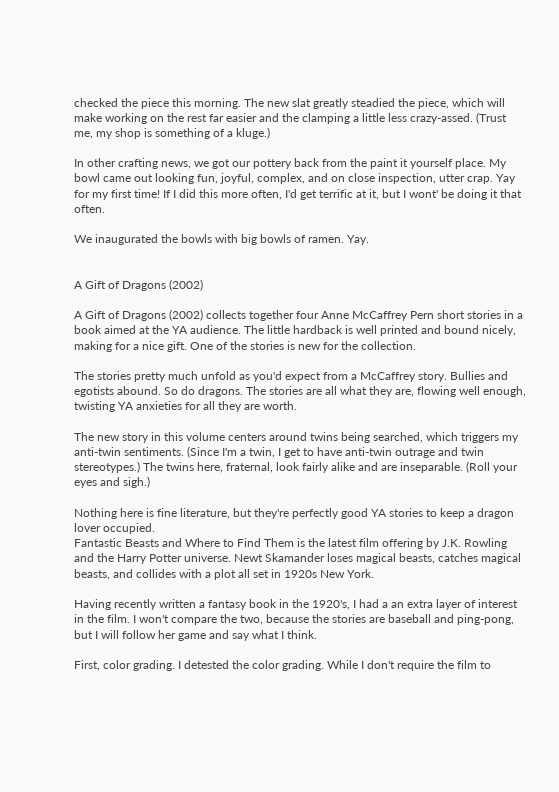checked the piece this morning. The new slat greatly steadied the piece, which will make working on the rest far easier and the clamping a little less crazy-assed. (Trust me, my shop is something of a kluge.)

In other crafting news, we got our pottery back from the paint it yourself place. My bowl came out looking fun, joyful, complex, and on close inspection, utter crap. Yay for my first time! If I did this more often, I'd get terrific at it, but I wont' be doing it that often.

We inaugurated the bowls with big bowls of ramen. Yay.


A Gift of Dragons (2002)

A Gift of Dragons (2002) collects together four Anne McCaffrey Pern short stories in a book aimed at the YA audience. The little hardback is well printed and bound nicely, making for a nice gift. One of the stories is new for the collection.

The stories pretty much unfold as you'd expect from a McCaffrey story. Bullies and egotists abound. So do dragons. The stories are all what they are, flowing well enough, twisting YA anxieties for all they are worth.

The new story in this volume centers around twins being searched, which triggers my anti-twin sentiments. (Since I'm a twin, I get to have anti-twin outrage and twin stereotypes.) The twins here, fraternal, look fairly alike and are inseparable. (Roll your eyes and sigh.)

Nothing here is fine literature, but they're perfectly good YA stories to keep a dragon lover occupied.
Fantastic Beasts and Where to Find Them is the latest film offering by J.K. Rowling and the Harry Potter universe. Newt Skamander loses magical beasts, catches magical beasts, and collides with a plot all set in 1920s New York.

Having recently written a fantasy book in the 1920's, I had a an extra layer of interest in the film. I won't compare the two, because the stories are baseball and ping-pong, but I will follow her game and say what I think.

First, color grading. I detested the color grading. While I don't require the film to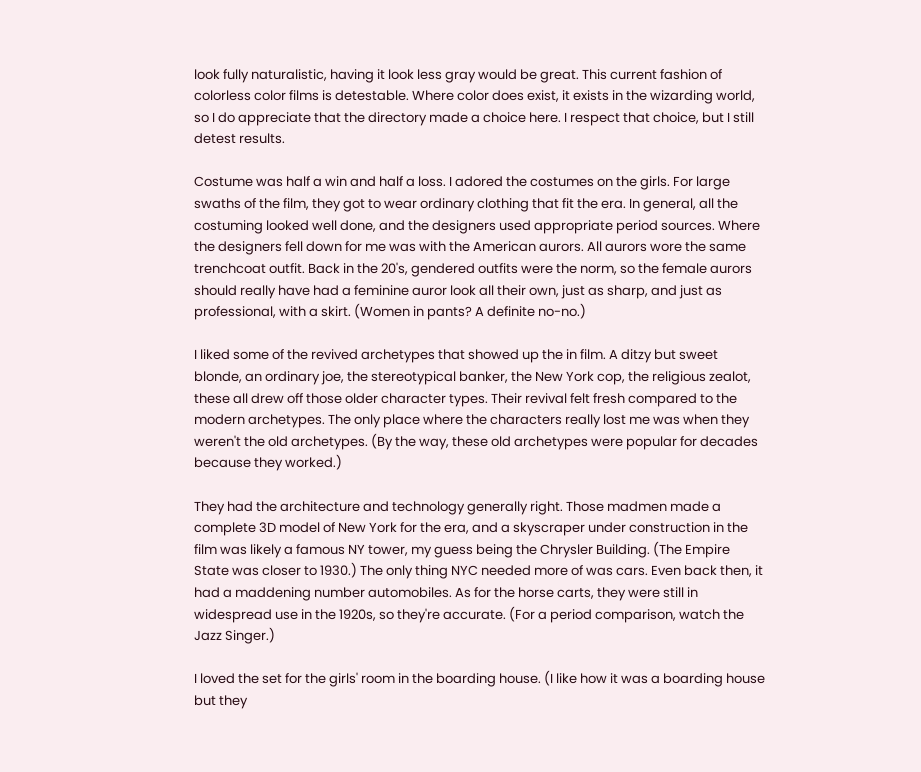look fully naturalistic, having it look less gray would be great. This current fashion of colorless color films is detestable. Where color does exist, it exists in the wizarding world, so I do appreciate that the directory made a choice here. I respect that choice, but I still detest results.

Costume was half a win and half a loss. I adored the costumes on the girls. For large swaths of the film, they got to wear ordinary clothing that fit the era. In general, all the costuming looked well done, and the designers used appropriate period sources. Where the designers fell down for me was with the American aurors. All aurors wore the same trenchcoat outfit. Back in the 20's, gendered outfits were the norm, so the female aurors should really have had a feminine auror look all their own, just as sharp, and just as professional, with a skirt. (Women in pants? A definite no-no.)

I liked some of the revived archetypes that showed up the in film. A ditzy but sweet blonde, an ordinary joe, the stereotypical banker, the New York cop, the religious zealot, these all drew off those older character types. Their revival felt fresh compared to the modern archetypes. The only place where the characters really lost me was when they weren't the old archetypes. (By the way, these old archetypes were popular for decades because they worked.)

They had the architecture and technology generally right. Those madmen made a complete 3D model of New York for the era, and a skyscraper under construction in the film was likely a famous NY tower, my guess being the Chrysler Building. (The Empire State was closer to 1930.) The only thing NYC needed more of was cars. Even back then, it had a maddening number automobiles. As for the horse carts, they were still in widespread use in the 1920s, so they're accurate. (For a period comparison, watch the Jazz Singer.)

I loved the set for the girls' room in the boarding house. (I like how it was a boarding house but they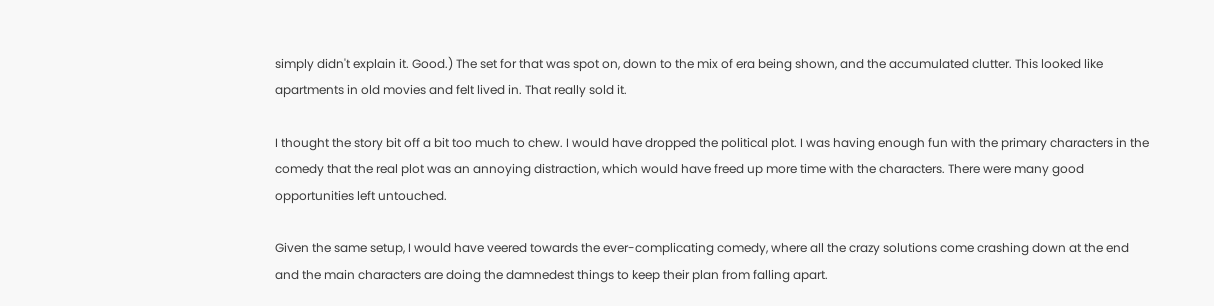simply didn't explain it. Good.) The set for that was spot on, down to the mix of era being shown, and the accumulated clutter. This looked like apartments in old movies and felt lived in. That really sold it.

I thought the story bit off a bit too much to chew. I would have dropped the political plot. I was having enough fun with the primary characters in the comedy that the real plot was an annoying distraction, which would have freed up more time with the characters. There were many good opportunities left untouched.

Given the same setup, I would have veered towards the ever-complicating comedy, where all the crazy solutions come crashing down at the end and the main characters are doing the damnedest things to keep their plan from falling apart.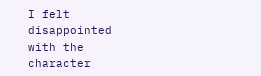I felt disappointed with the character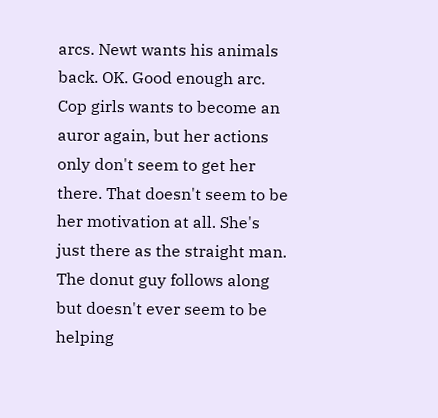arcs. Newt wants his animals back. OK. Good enough arc. Cop girls wants to become an auror again, but her actions only don't seem to get her there. That doesn't seem to be her motivation at all. She's just there as the straight man. The donut guy follows along but doesn't ever seem to be helping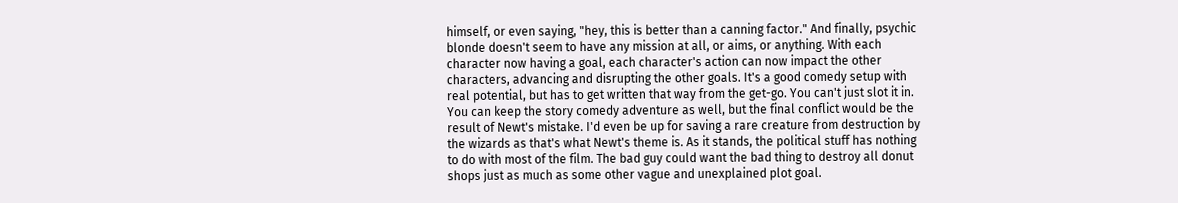himself, or even saying, "hey, this is better than a canning factor." And finally, psychic blonde doesn't seem to have any mission at all, or aims, or anything. With each character now having a goal, each character's action can now impact the other characters, advancing and disrupting the other goals. It's a good comedy setup with real potential, but has to get written that way from the get-go. You can't just slot it in. You can keep the story comedy adventure as well, but the final conflict would be the result of Newt's mistake. I'd even be up for saving a rare creature from destruction by the wizards as that's what Newt's theme is. As it stands, the political stuff has nothing to do with most of the film. The bad guy could want the bad thing to destroy all donut shops just as much as some other vague and unexplained plot goal.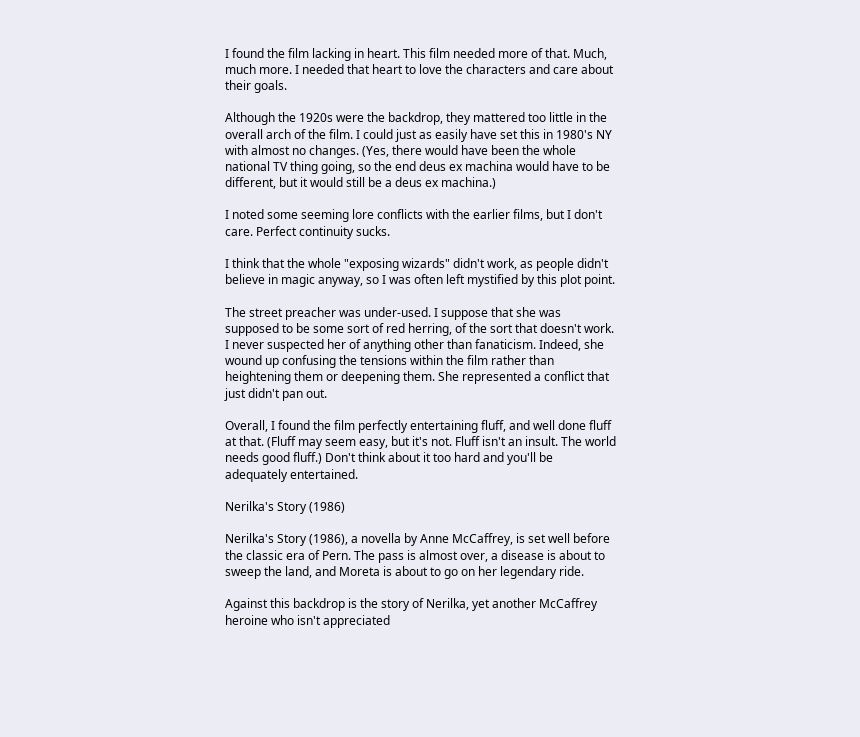I found the film lacking in heart. This film needed more of that. Much, much more. I needed that heart to love the characters and care about their goals.

Although the 1920s were the backdrop, they mattered too little in the overall arch of the film. I could just as easily have set this in 1980's NY with almost no changes. (Yes, there would have been the whole national TV thing going, so the end deus ex machina would have to be different, but it would still be a deus ex machina.)

I noted some seeming lore conflicts with the earlier films, but I don't care. Perfect continuity sucks.

I think that the whole "exposing wizards" didn't work, as people didn't believe in magic anyway, so I was often left mystified by this plot point.

The street preacher was under-used. I suppose that she was supposed to be some sort of red herring, of the sort that doesn't work. I never suspected her of anything other than fanaticism. Indeed, she wound up confusing the tensions within the film rather than heightening them or deepening them. She represented a conflict that just didn't pan out.

Overall, I found the film perfectly entertaining fluff, and well done fluff at that. (Fluff may seem easy, but it's not. Fluff isn't an insult. The world needs good fluff.) Don't think about it too hard and you'll be adequately entertained.

Nerilka's Story (1986)

Nerilka's Story (1986), a novella by Anne McCaffrey, is set well before the classic era of Pern. The pass is almost over, a disease is about to sweep the land, and Moreta is about to go on her legendary ride.

Against this backdrop is the story of Nerilka, yet another McCaffrey heroine who isn't appreciated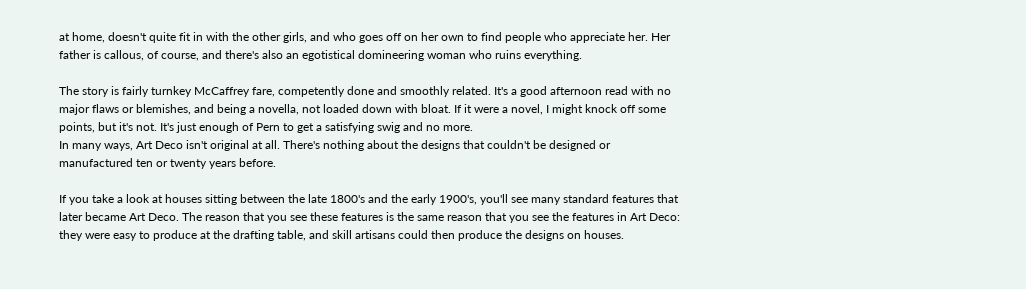at home, doesn't quite fit in with the other girls, and who goes off on her own to find people who appreciate her. Her father is callous, of course, and there's also an egotistical domineering woman who ruins everything.

The story is fairly turnkey McCaffrey fare, competently done and smoothly related. It's a good afternoon read with no major flaws or blemishes, and being a novella, not loaded down with bloat. If it were a novel, I might knock off some points, but it's not. It's just enough of Pern to get a satisfying swig and no more.
In many ways, Art Deco isn't original at all. There's nothing about the designs that couldn't be designed or manufactured ten or twenty years before.

If you take a look at houses sitting between the late 1800's and the early 1900's, you'll see many standard features that later became Art Deco. The reason that you see these features is the same reason that you see the features in Art Deco: they were easy to produce at the drafting table, and skill artisans could then produce the designs on houses.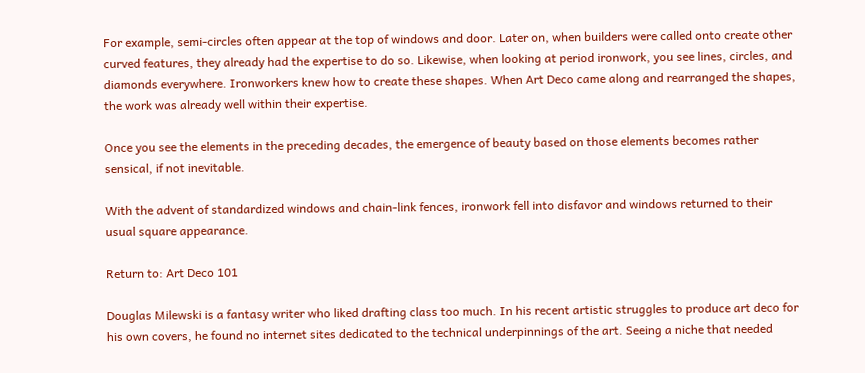For example, semi-circles often appear at the top of windows and door. Later on, when builders were called onto create other curved features, they already had the expertise to do so. Likewise, when looking at period ironwork, you see lines, circles, and diamonds everywhere. Ironworkers knew how to create these shapes. When Art Deco came along and rearranged the shapes, the work was already well within their expertise.

Once you see the elements in the preceding decades, the emergence of beauty based on those elements becomes rather sensical, if not inevitable.

With the advent of standardized windows and chain-link fences, ironwork fell into disfavor and windows returned to their usual square appearance.

Return to: Art Deco 101

Douglas Milewski is a fantasy writer who liked drafting class too much. In his recent artistic struggles to produce art deco for his own covers, he found no internet sites dedicated to the technical underpinnings of the art. Seeing a niche that needed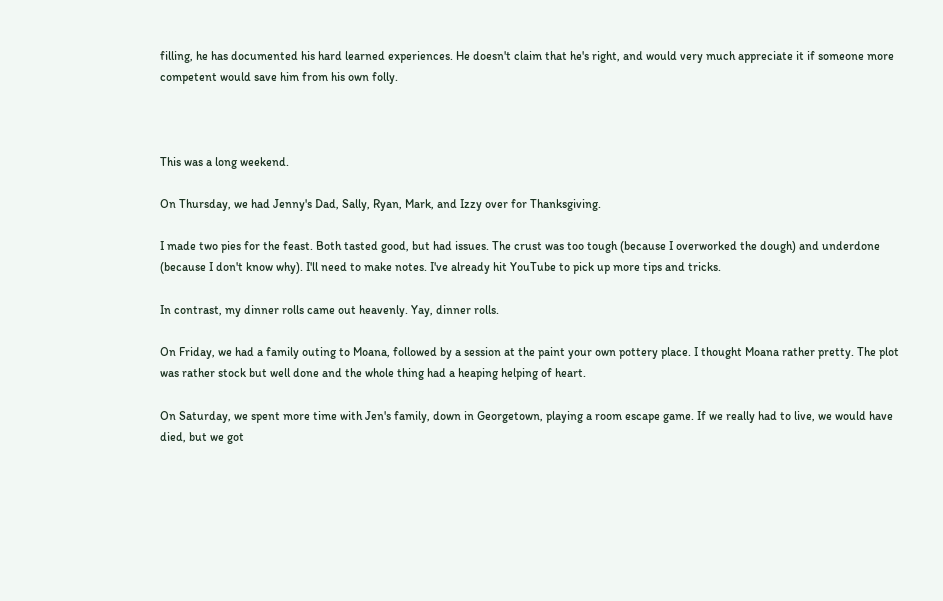filling, he has documented his hard learned experiences. He doesn't claim that he's right, and would very much appreciate it if someone more competent would save him from his own folly.



This was a long weekend.

On Thursday, we had Jenny's Dad, Sally, Ryan, Mark, and Izzy over for Thanksgiving.

I made two pies for the feast. Both tasted good, but had issues. The crust was too tough (because I overworked the dough) and underdone (because I don't know why). I'll need to make notes. I've already hit YouTube to pick up more tips and tricks.

In contrast, my dinner rolls came out heavenly. Yay, dinner rolls.

On Friday, we had a family outing to Moana, followed by a session at the paint your own pottery place. I thought Moana rather pretty. The plot was rather stock but well done and the whole thing had a heaping helping of heart.

On Saturday, we spent more time with Jen's family, down in Georgetown, playing a room escape game. If we really had to live, we would have died, but we got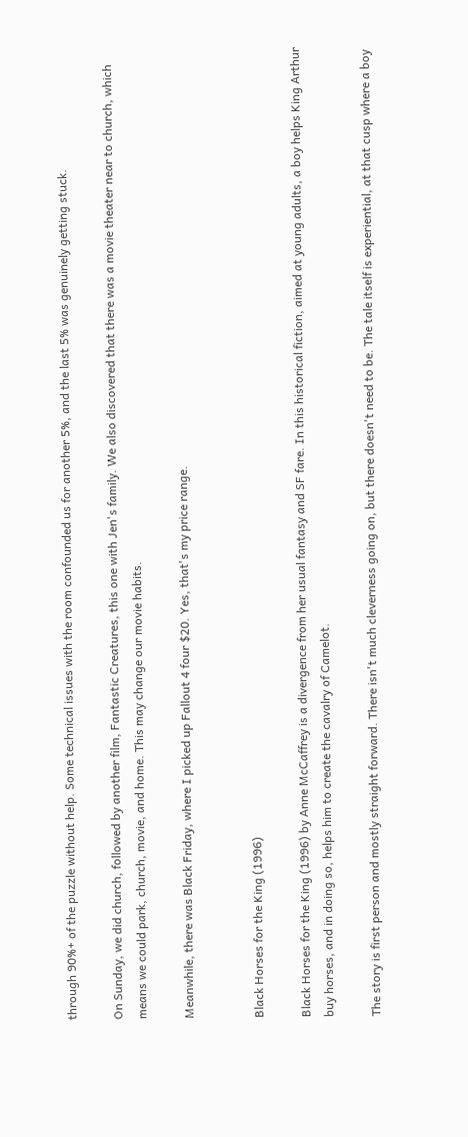through 90%+ of the puzzle without help. Some technical issues with the room confounded us for another 5%, and the last 5% was genuinely getting stuck.

On Sunday, we did church, followed by another film, Fantastic Creatures, this one with Jen's family. We also discovered that there was a movie theater near to church, which means we could park, church, movie, and home. This may change our movie habits.

Meanwhile, there was Black Friday, where I picked up Fallout 4 four $20. Yes, that's my price range.


Black Horses for the King (1996)

Black Horses for the King (1996) by Anne McCaffrey is a divergence from her usual fantasy and SF fare. In this historical fiction, aimed at young adults, a boy helps King Arthur buy horses, and in doing so, helps him to create the cavalry of Camelot.

The story is first person and mostly straight forward. There isn't much cleverness going on, but there doesn't need to be. The tale itself is experiential, at that cusp where a boy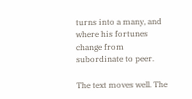turns into a many, and where his fortunes change from subordinate to peer.

The text moves well. The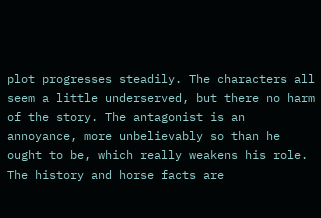plot progresses steadily. The characters all seem a little underserved, but there no harm of the story. The antagonist is an annoyance, more unbelievably so than he ought to be, which really weakens his role. The history and horse facts are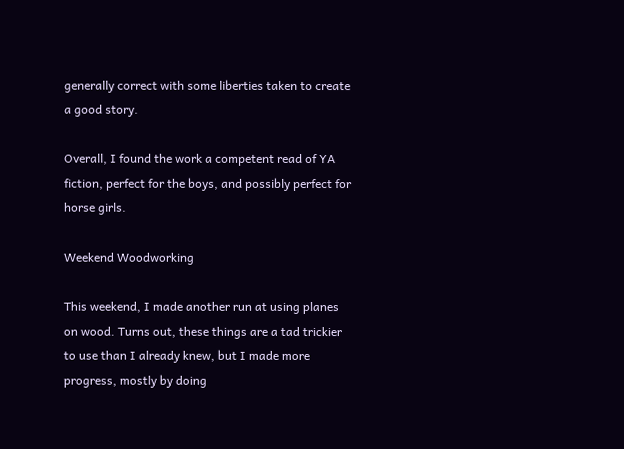generally correct with some liberties taken to create a good story.

Overall, I found the work a competent read of YA fiction, perfect for the boys, and possibly perfect for horse girls.

Weekend Woodworking

This weekend, I made another run at using planes on wood. Turns out, these things are a tad trickier to use than I already knew, but I made more progress, mostly by doing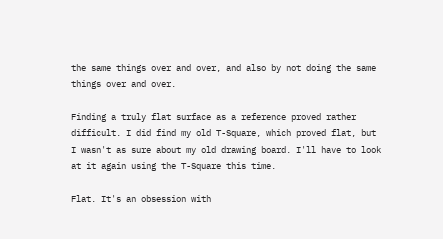the same things over and over, and also by not doing the same things over and over.

Finding a truly flat surface as a reference proved rather difficult. I did find my old T-Square, which proved flat, but I wasn't as sure about my old drawing board. I'll have to look at it again using the T-Square this time.

Flat. It's an obsession with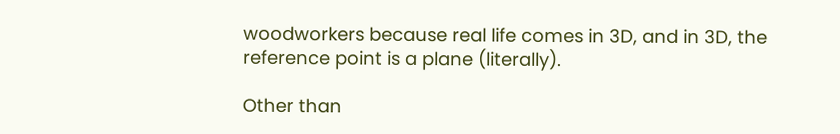woodworkers because real life comes in 3D, and in 3D, the reference point is a plane (literally).

Other than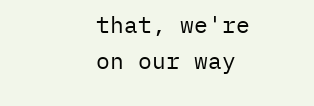that, we're on our way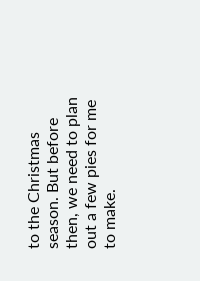to the Christmas season. But before then, we need to plan out a few pies for me to make.